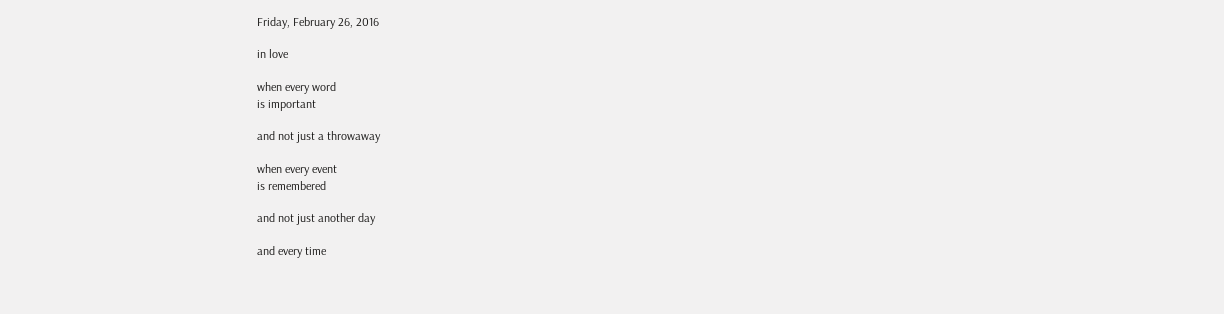Friday, February 26, 2016

in love

when every word
is important

and not just a throwaway

when every event
is remembered

and not just another day

and every time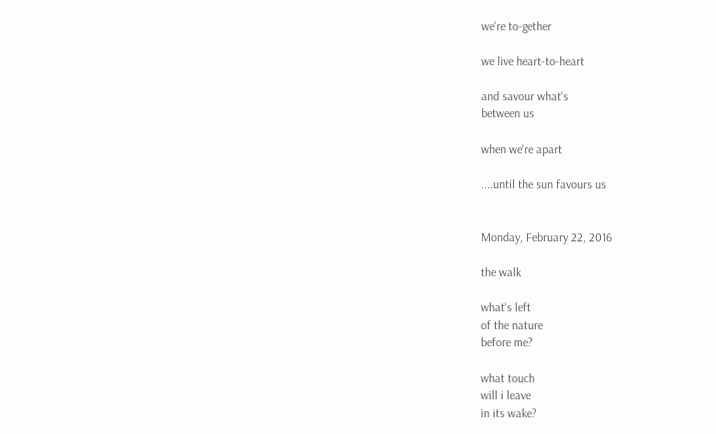we're to-gether

we live heart-to-heart

and savour what's
between us

when we're apart

....until the sun favours us


Monday, February 22, 2016

the walk

what's left
of the nature
before me?

what touch
will i leave
in its wake?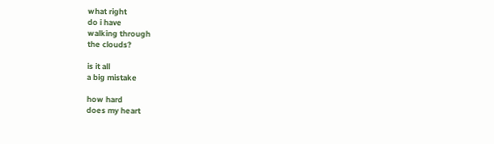what right
do i have
walking through
the clouds?

is it all
a big mistake

how hard
does my heart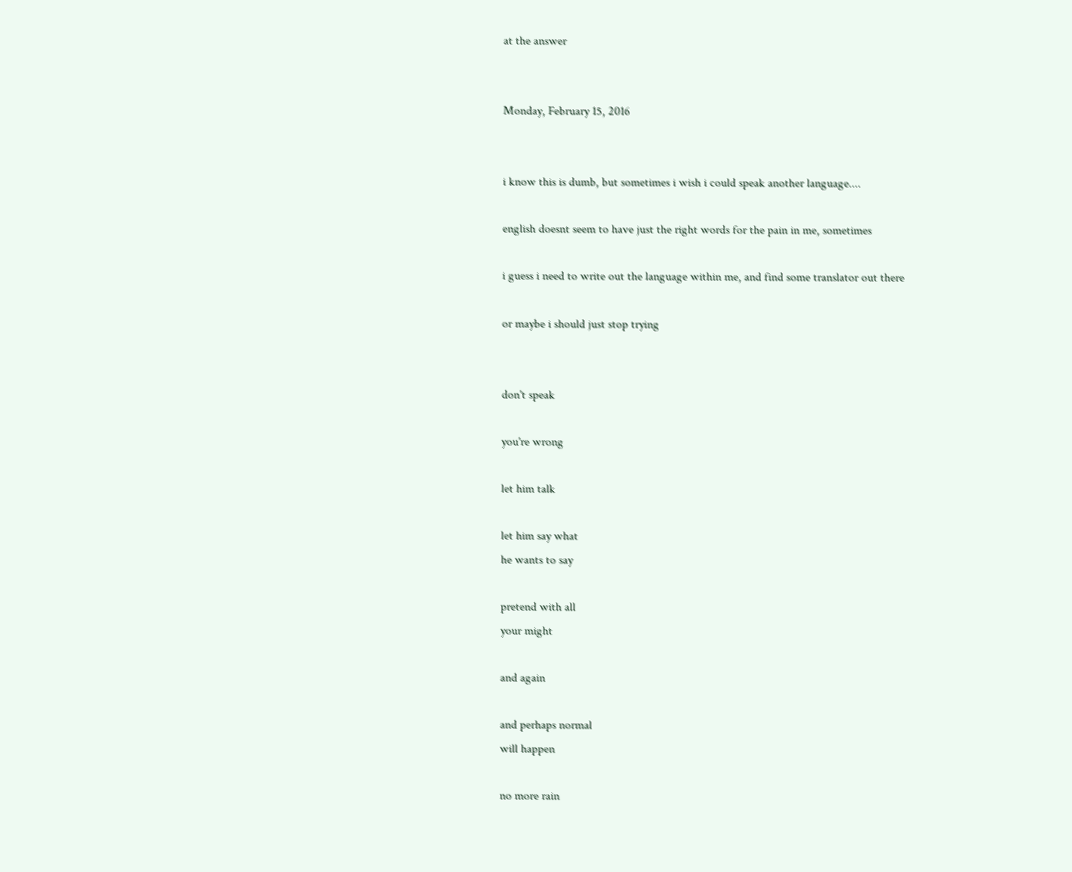at the answer


Monday, February 15, 2016


i know this is dumb, but sometimes i wish i could speak another language....

english doesnt seem to have just the right words for the pain in me, sometimes

i guess i need to write out the language within me, and find some translator out there

or maybe i should just stop trying


don't speak

you're wrong

let him talk

let him say what
he wants to say

pretend with all
your might

and again

and perhaps normal
will happen

no more rain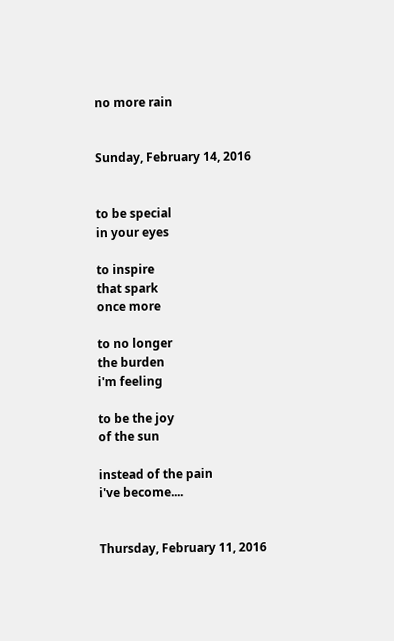no more rain


Sunday, February 14, 2016


to be special
in your eyes

to inspire
that spark
once more

to no longer
the burden
i'm feeling

to be the joy
of the sun

instead of the pain
i've become....


Thursday, February 11, 2016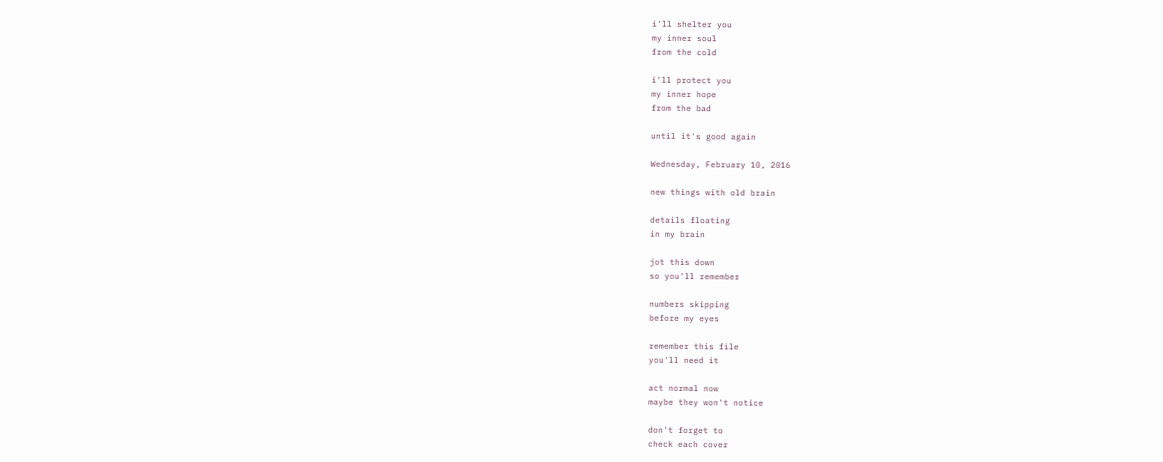i'll shelter you
my inner soul
from the cold

i'll protect you
my inner hope
from the bad

until it's good again

Wednesday, February 10, 2016

new things with old brain

details floating
in my brain

jot this down
so you'll remember

numbers skipping
before my eyes

remember this file
you'll need it

act normal now
maybe they won't notice

don't forget to
check each cover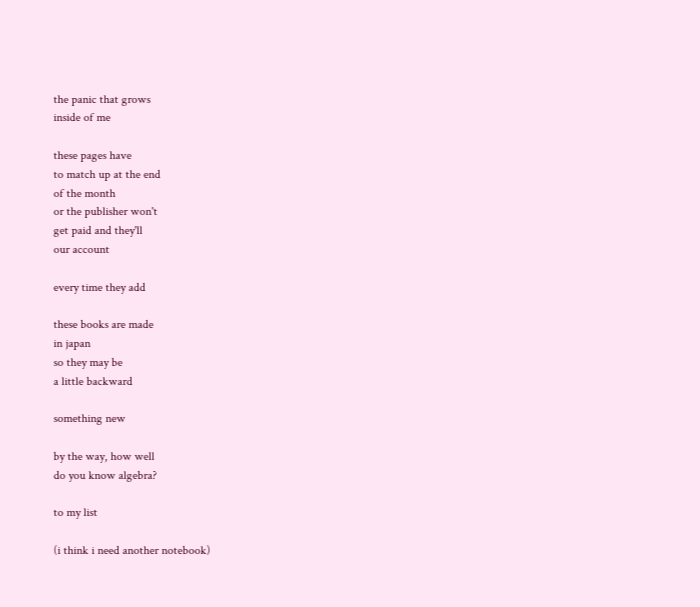the panic that grows
inside of me

these pages have
to match up at the end
of the month
or the publisher won't
get paid and they'll
our account

every time they add

these books are made
in japan
so they may be
a little backward

something new

by the way, how well
do you know algebra?

to my list

(i think i need another notebook)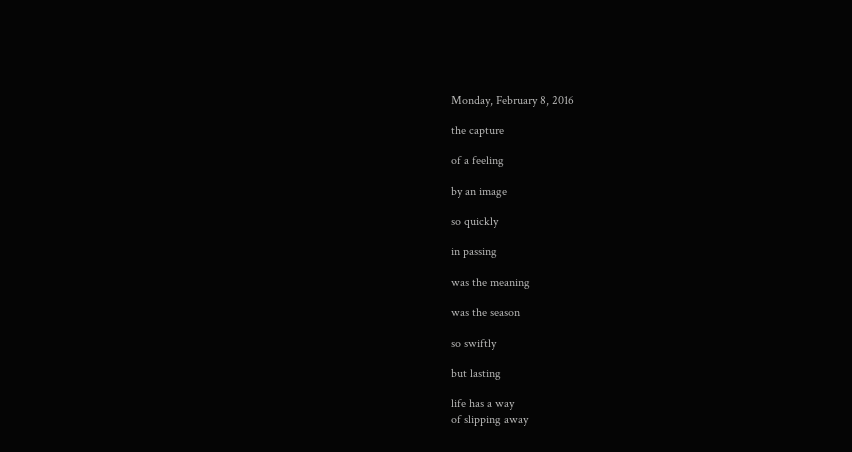Monday, February 8, 2016

the capture

of a feeling

by an image

so quickly

in passing

was the meaning

was the season

so swiftly

but lasting

life has a way
of slipping away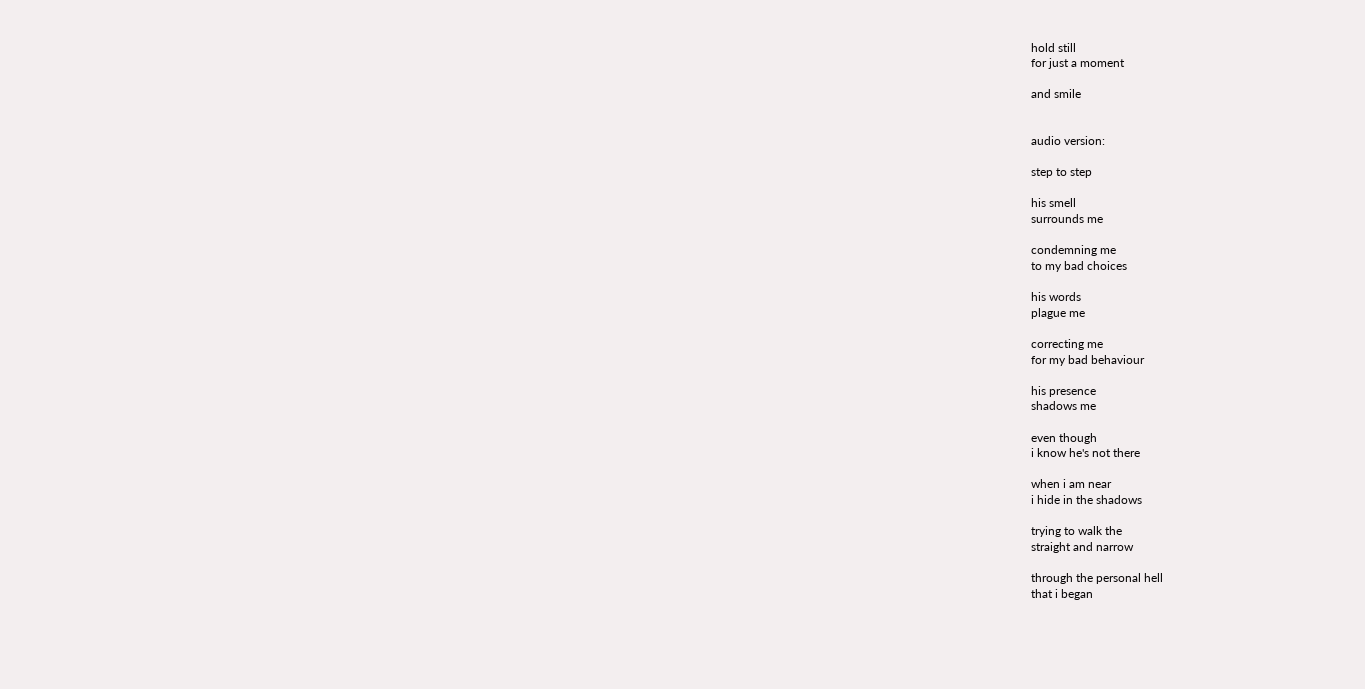hold still
for just a moment

and smile


audio version:

step to step

his smell
surrounds me

condemning me
to my bad choices

his words
plague me

correcting me
for my bad behaviour

his presence
shadows me

even though
i know he's not there

when i am near
i hide in the shadows

trying to walk the
straight and narrow

through the personal hell
that i began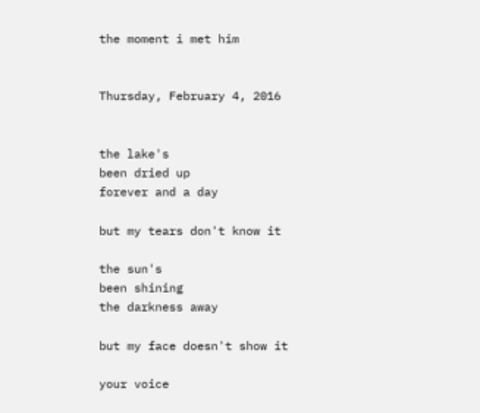the moment i met him


Thursday, February 4, 2016


the lake's
been dried up
forever and a day

but my tears don't know it

the sun's
been shining
the darkness away

but my face doesn't show it

your voice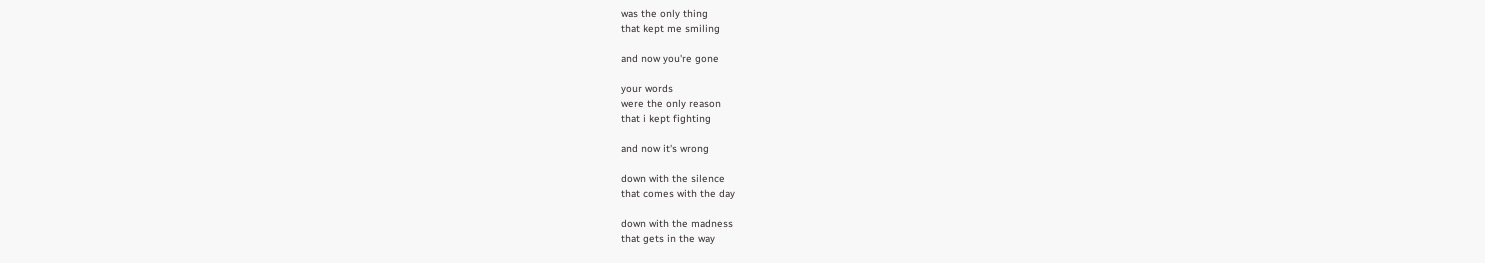was the only thing
that kept me smiling

and now you're gone

your words
were the only reason
that i kept fighting

and now it's wrong

down with the silence
that comes with the day

down with the madness
that gets in the way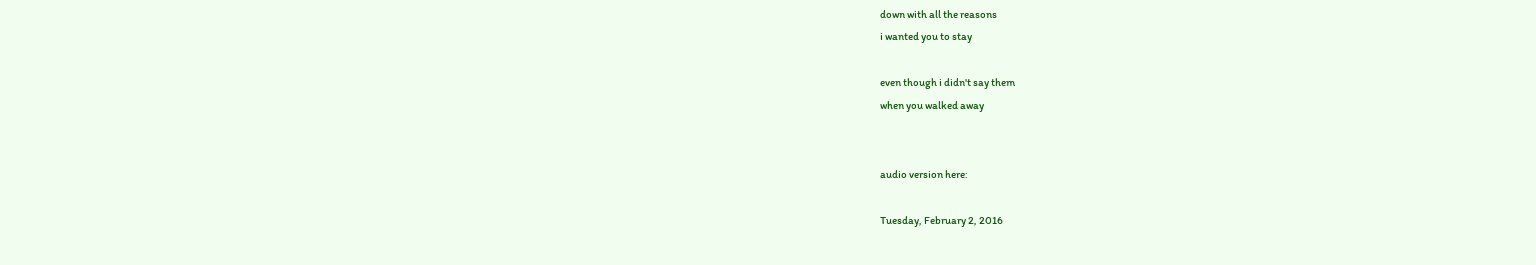down with all the reasons
i wanted you to stay

even though i didn't say them
when you walked away


audio version here:

Tuesday, February 2, 2016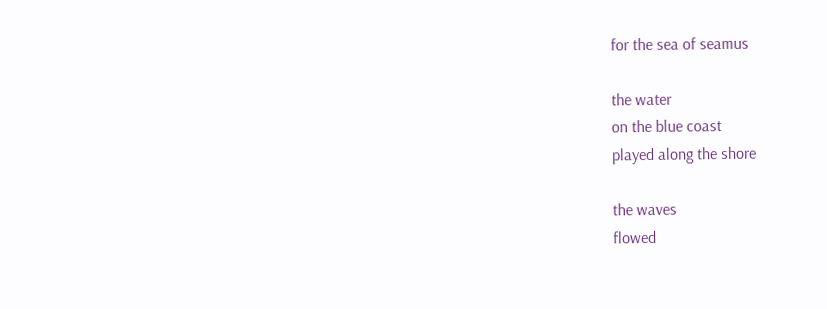for the sea of seamus

the water
on the blue coast
played along the shore

the waves
flowed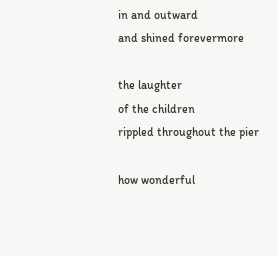in and outward
and shined forevermore

the laughter
of the children
rippled throughout the pier

how wonderful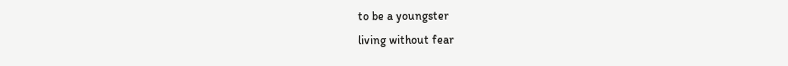to be a youngster
living without fear